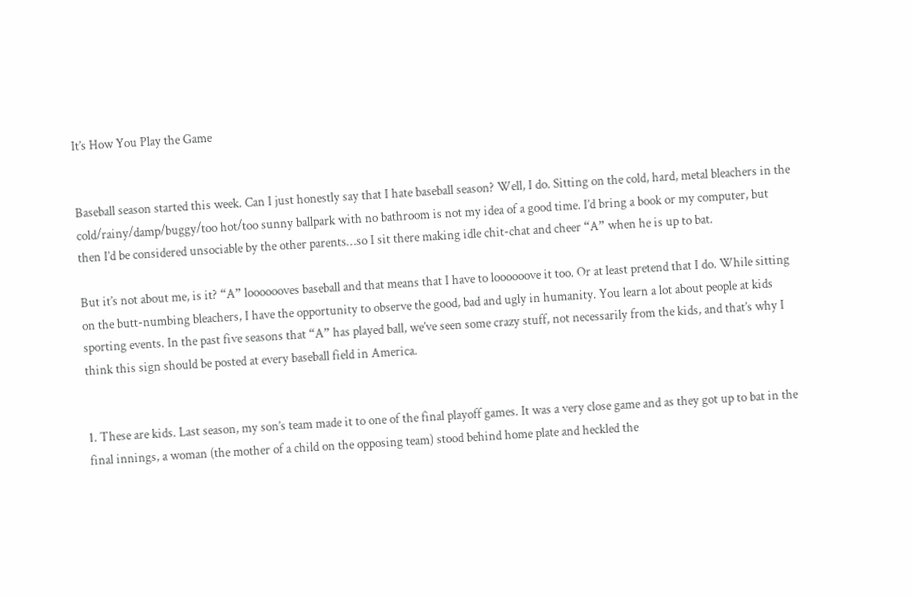It’s How You Play the Game


Baseball season started this week. Can I just honestly say that I hate baseball season? Well, I do. Sitting on the cold, hard, metal bleachers in the cold/rainy/damp/buggy/too hot/too sunny ballpark with no bathroom is not my idea of a good time. I’d bring a book or my computer, but then I’d be considered unsociable by the other parents…so I sit there making idle chit-chat and cheer “A” when he is up to bat.

But it’s not about me, is it? “A” looooooves baseball and that means that I have to loooooove it too. Or at least pretend that I do. While sitting on the butt-numbing bleachers, I have the opportunity to observe the good, bad and ugly in humanity. You learn a lot about people at kids sporting events. In the past five seasons that “A” has played ball, we’ve seen some crazy stuff, not necessarily from the kids, and that’s why I think this sign should be posted at every baseball field in America.


1. These are kids. Last season, my son’s team made it to one of the final playoff games. It was a very close game and as they got up to bat in the final innings, a woman (the mother of a child on the opposing team) stood behind home plate and heckled the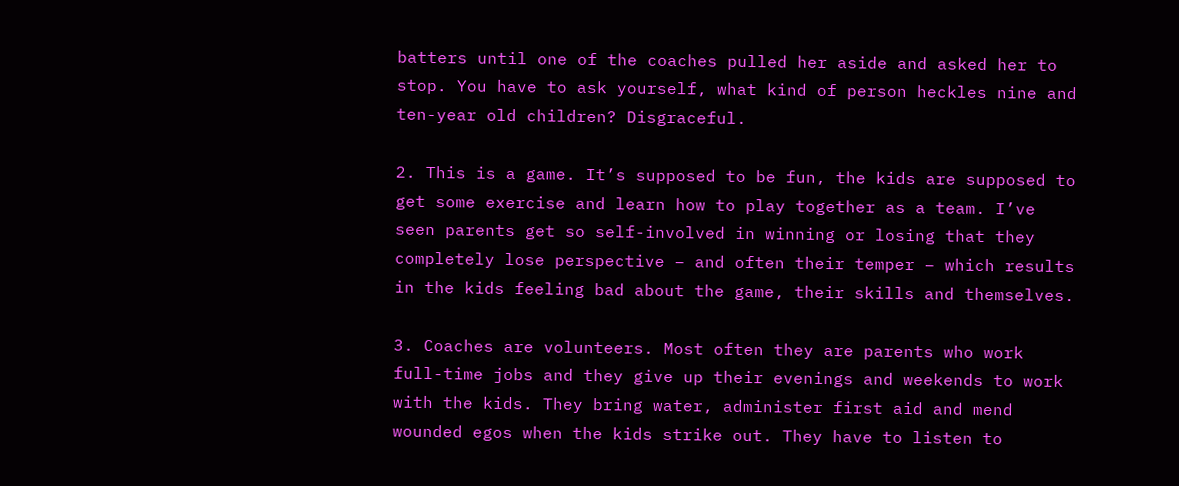batters until one of the coaches pulled her aside and asked her to stop. You have to ask yourself, what kind of person heckles nine and ten-year old children? Disgraceful.

2. This is a game. It’s supposed to be fun, the kids are supposed to get some exercise and learn how to play together as a team. I’ve seen parents get so self-involved in winning or losing that they completely lose perspective – and often their temper – which results in the kids feeling bad about the game, their skills and themselves.

3. Coaches are volunteers. Most often they are parents who work full-time jobs and they give up their evenings and weekends to work with the kids. They bring water, administer first aid and mend wounded egos when the kids strike out. They have to listen to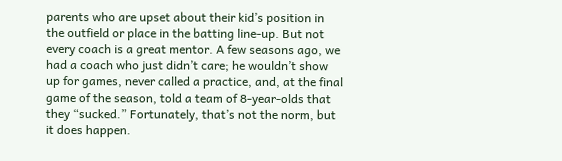parents who are upset about their kid’s position in the outfield or place in the batting line-up. But not every coach is a great mentor. A few seasons ago, we had a coach who just didn’t care; he wouldn’t show up for games, never called a practice, and, at the final game of the season, told a team of 8-year-olds that they “sucked.” Fortunately, that’s not the norm, but it does happen.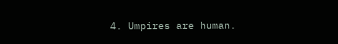4. Umpires are human.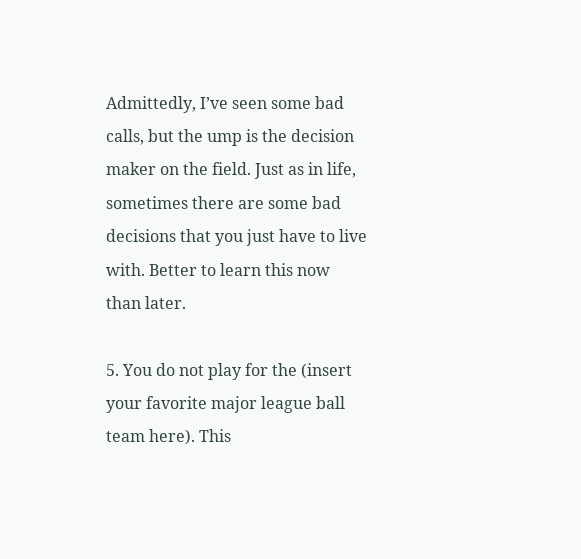Admittedly, I’ve seen some bad calls, but the ump is the decision maker on the field. Just as in life, sometimes there are some bad decisions that you just have to live with. Better to learn this now than later.

5. You do not play for the (insert your favorite major league ball team here). This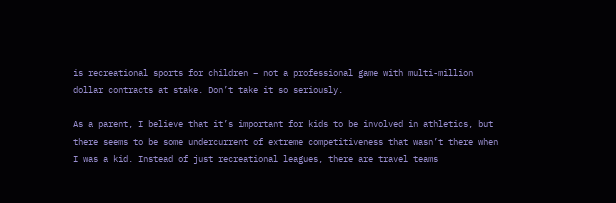is recreational sports for children – not a professional game with multi-million dollar contracts at stake. Don’t take it so seriously.

As a parent, I believe that it’s important for kids to be involved in athletics, but there seems to be some undercurrent of extreme competitiveness that wasn’t there when I was a kid. Instead of just recreational leagues, there are travel teams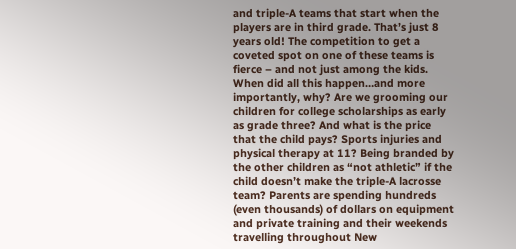and triple-A teams that start when the players are in third grade. That’s just 8 years old! The competition to get a coveted spot on one of these teams is fierce – and not just among the kids. When did all this happen…and more importantly, why? Are we grooming our children for college scholarships as early as grade three? And what is the price that the child pays? Sports injuries and physical therapy at 11? Being branded by the other children as “not athletic” if the child doesn’t make the triple-A lacrosse team? Parents are spending hundreds (even thousands) of dollars on equipment and private training and their weekends travelling throughout New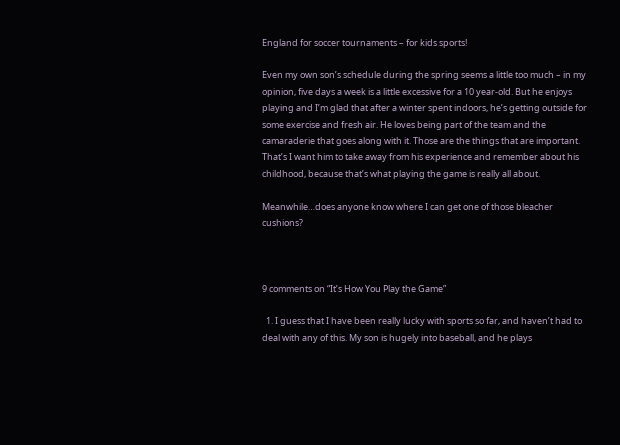England for soccer tournaments – for kids sports!

Even my own son’s schedule during the spring seems a little too much – in my opinion, five days a week is a little excessive for a 10 year-old. But he enjoys playing and I’m glad that after a winter spent indoors, he’s getting outside for some exercise and fresh air. He loves being part of the team and the camaraderie that goes along with it. Those are the things that are important. That’s I want him to take away from his experience and remember about his childhood, because that’s what playing the game is really all about.

Meanwhile…does anyone know where I can get one of those bleacher cushions?



9 comments on “It’s How You Play the Game”

  1. I guess that I have been really lucky with sports so far, and haven’t had to deal with any of this. My son is hugely into baseball, and he plays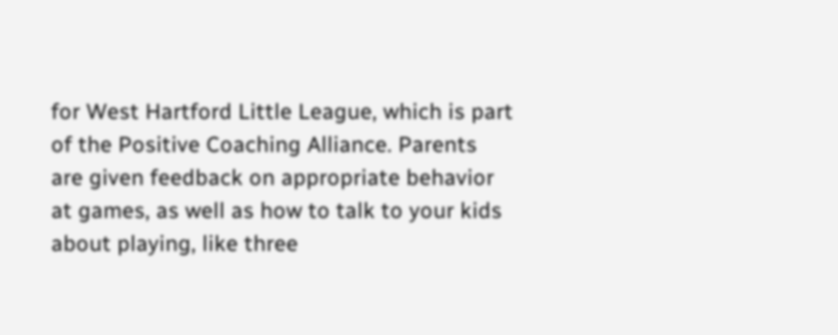for West Hartford Little League, which is part of the Positive Coaching Alliance. Parents are given feedback on appropriate behavior at games, as well as how to talk to your kids about playing, like three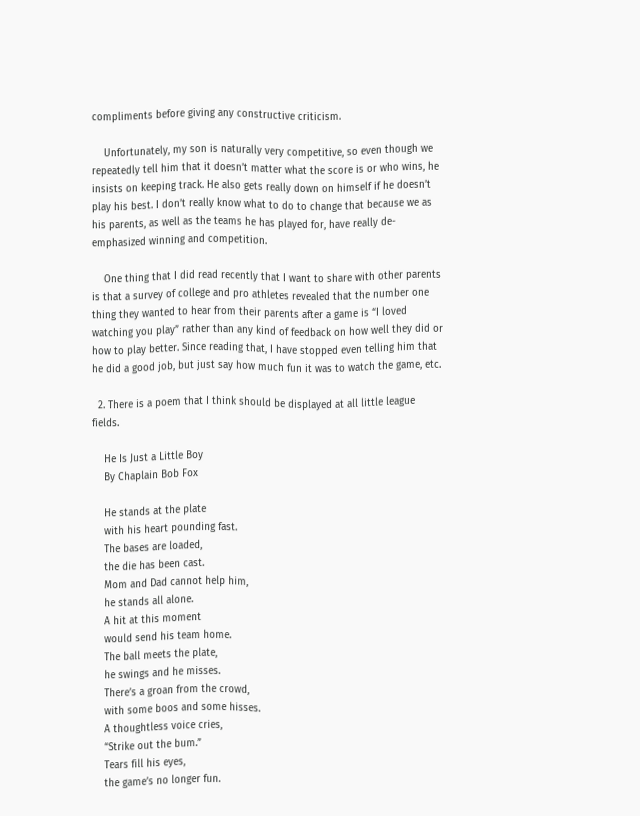compliments before giving any constructive criticism.

    Unfortunately, my son is naturally very competitive, so even though we repeatedly tell him that it doesn’t matter what the score is or who wins, he insists on keeping track. He also gets really down on himself if he doesn’t play his best. I don’t really know what to do to change that because we as his parents, as well as the teams he has played for, have really de-emphasized winning and competition.

    One thing that I did read recently that I want to share with other parents is that a survey of college and pro athletes revealed that the number one thing they wanted to hear from their parents after a game is “I loved watching you play” rather than any kind of feedback on how well they did or how to play better. Since reading that, I have stopped even telling him that he did a good job, but just say how much fun it was to watch the game, etc.

  2. There is a poem that I think should be displayed at all little league fields.

    He Is Just a Little Boy
    By Chaplain Bob Fox

    He stands at the plate
    with his heart pounding fast.
    The bases are loaded,
    the die has been cast.
    Mom and Dad cannot help him,
    he stands all alone.
    A hit at this moment
    would send his team home.
    The ball meets the plate,
    he swings and he misses.
    There’s a groan from the crowd,
    with some boos and some hisses.
    A thoughtless voice cries,
    “Strike out the bum.”
    Tears fill his eyes,
    the game’s no longer fun.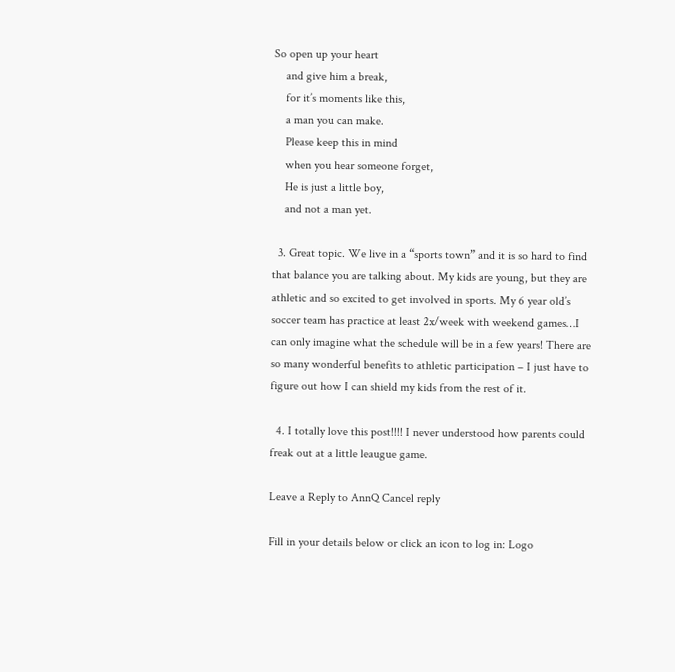So open up your heart
    and give him a break,
    for it’s moments like this,
    a man you can make.
    Please keep this in mind
    when you hear someone forget,
    He is just a little boy,
    and not a man yet.

  3. Great topic. We live in a “sports town” and it is so hard to find that balance you are talking about. My kids are young, but they are athletic and so excited to get involved in sports. My 6 year old’s soccer team has practice at least 2x/week with weekend games…I can only imagine what the schedule will be in a few years! There are so many wonderful benefits to athletic participation – I just have to figure out how I can shield my kids from the rest of it.

  4. I totally love this post!!!! I never understood how parents could freak out at a little leaugue game.

Leave a Reply to AnnQ Cancel reply

Fill in your details below or click an icon to log in: Logo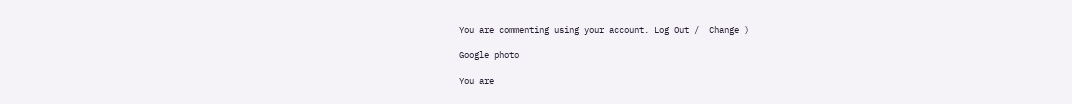You are commenting using your account. Log Out /  Change )

Google photo

You are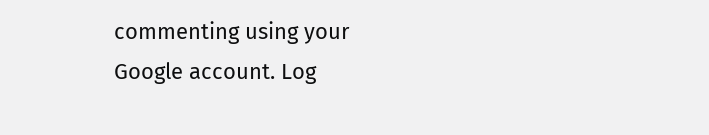commenting using your Google account. Log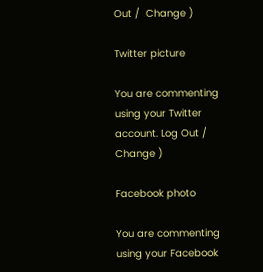Out /  Change )

Twitter picture

You are commenting using your Twitter account. Log Out /  Change )

Facebook photo

You are commenting using your Facebook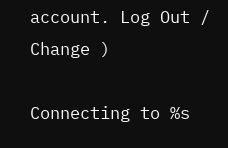account. Log Out /  Change )

Connecting to %s